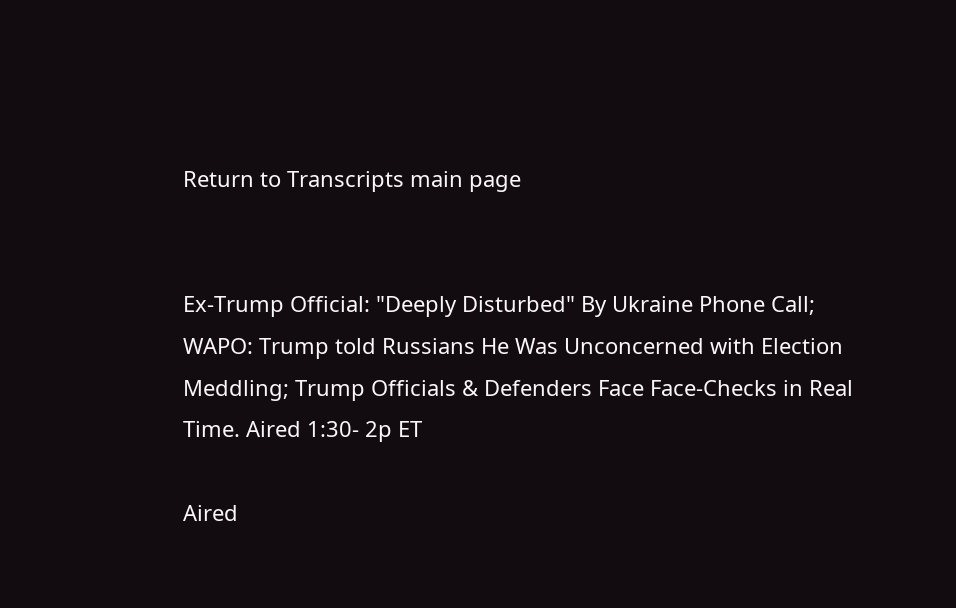Return to Transcripts main page


Ex-Trump Official: "Deeply Disturbed" By Ukraine Phone Call; WAPO: Trump told Russians He Was Unconcerned with Election Meddling; Trump Officials & Defenders Face Face-Checks in Real Time. Aired 1:30- 2p ET

Aired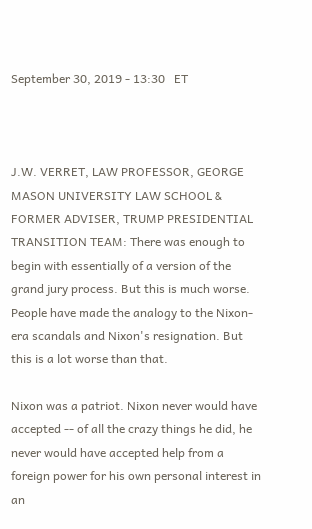September 30, 2019 - 13:30   ET



J.W. VERRET, LAW PROFESSOR, GEORGE MASON UNIVERSITY LAW SCHOOL & FORMER ADVISER, TRUMP PRESIDENTIAL TRANSITION TEAM: There was enough to begin with essentially of a version of the grand jury process. But this is much worse. People have made the analogy to the Nixon-era scandals and Nixon's resignation. But this is a lot worse than that.

Nixon was a patriot. Nixon never would have accepted -- of all the crazy things he did, he never would have accepted help from a foreign power for his own personal interest in an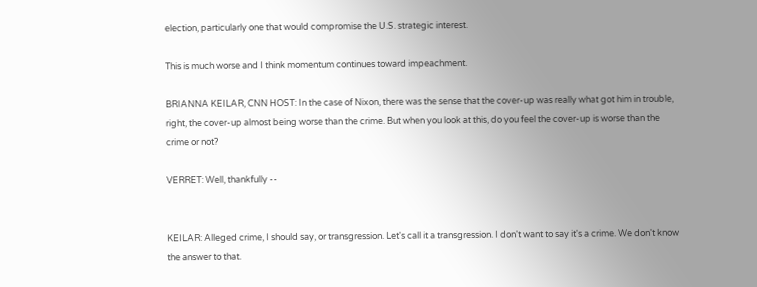election, particularly one that would compromise the U.S. strategic interest.

This is much worse and I think momentum continues toward impeachment.

BRIANNA KEILAR, CNN HOST: In the case of Nixon, there was the sense that the cover-up was really what got him in trouble, right, the cover-up almost being worse than the crime. But when you look at this, do you feel the cover-up is worse than the crime or not?

VERRET: Well, thankfully --


KEILAR: Alleged crime, I should say, or transgression. Let's call it a transgression. I don't want to say it's a crime. We don't know the answer to that.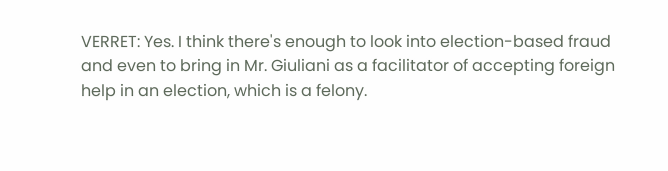VERRET: Yes. I think there's enough to look into election-based fraud and even to bring in Mr. Giuliani as a facilitator of accepting foreign help in an election, which is a felony.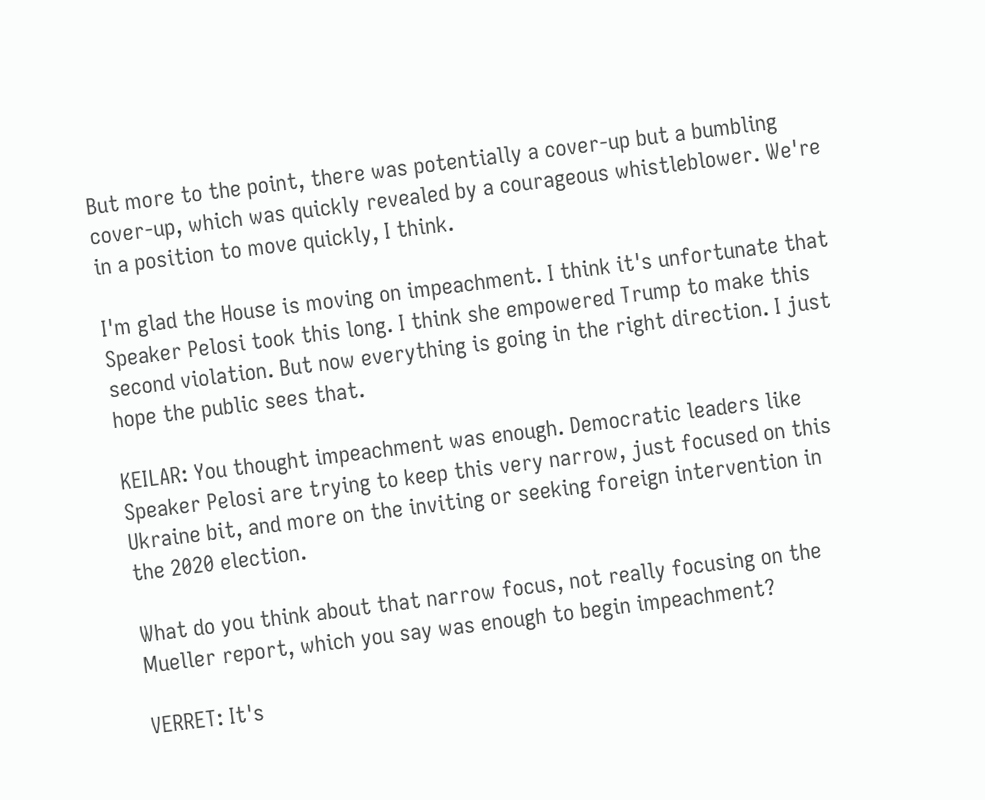But more to the point, there was potentially a cover-up but a bumbling cover-up, which was quickly revealed by a courageous whistleblower. We're in a position to move quickly, I think.

I'm glad the House is moving on impeachment. I think it's unfortunate that Speaker Pelosi took this long. I think she empowered Trump to make this second violation. But now everything is going in the right direction. I just hope the public sees that.

KEILAR: You thought impeachment was enough. Democratic leaders like Speaker Pelosi are trying to keep this very narrow, just focused on this Ukraine bit, and more on the inviting or seeking foreign intervention in the 2020 election.

What do you think about that narrow focus, not really focusing on the Mueller report, which you say was enough to begin impeachment?

VERRET: It's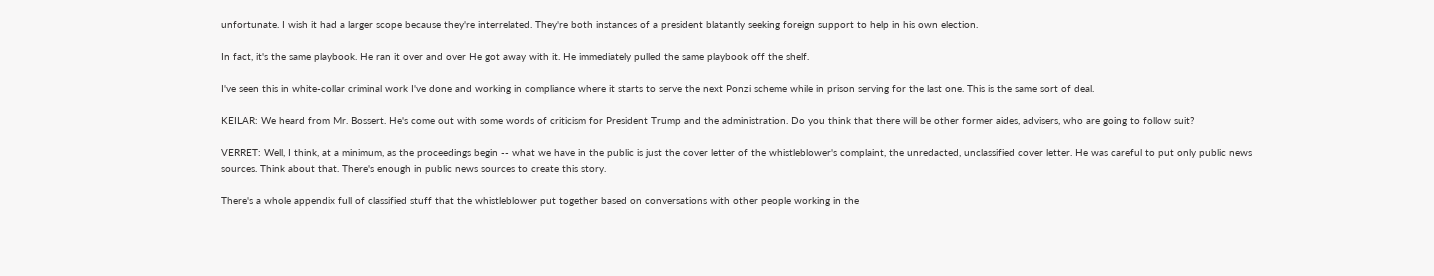unfortunate. I wish it had a larger scope because they're interrelated. They're both instances of a president blatantly seeking foreign support to help in his own election.

In fact, it's the same playbook. He ran it over and over He got away with it. He immediately pulled the same playbook off the shelf.

I've seen this in white-collar criminal work I've done and working in compliance where it starts to serve the next Ponzi scheme while in prison serving for the last one. This is the same sort of deal.

KEILAR: We heard from Mr. Bossert. He's come out with some words of criticism for President Trump and the administration. Do you think that there will be other former aides, advisers, who are going to follow suit?

VERRET: Well, I think, at a minimum, as the proceedings begin -- what we have in the public is just the cover letter of the whistleblower's complaint, the unredacted, unclassified cover letter. He was careful to put only public news sources. Think about that. There's enough in public news sources to create this story.

There's a whole appendix full of classified stuff that the whistleblower put together based on conversations with other people working in the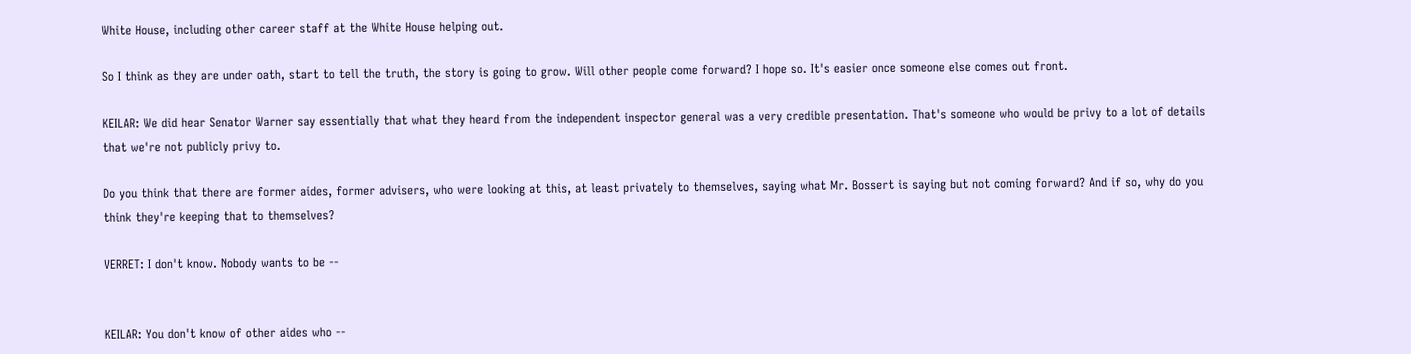White House, including other career staff at the White House helping out.

So I think as they are under oath, start to tell the truth, the story is going to grow. Will other people come forward? I hope so. It's easier once someone else comes out front.

KEILAR: We did hear Senator Warner say essentially that what they heard from the independent inspector general was a very credible presentation. That's someone who would be privy to a lot of details that we're not publicly privy to.

Do you think that there are former aides, former advisers, who were looking at this, at least privately to themselves, saying what Mr. Bossert is saying but not coming forward? And if so, why do you think they're keeping that to themselves?

VERRET: I don't know. Nobody wants to be --


KEILAR: You don't know of other aides who --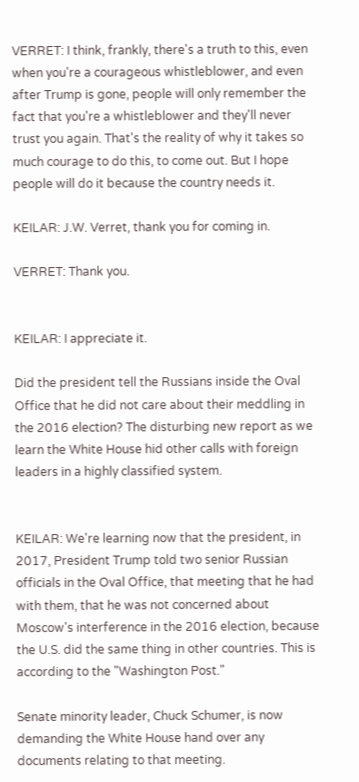VERRET: I think, frankly, there's a truth to this, even when you're a courageous whistleblower, and even after Trump is gone, people will only remember the fact that you're a whistleblower and they'll never trust you again. That's the reality of why it takes so much courage to do this, to come out. But I hope people will do it because the country needs it.

KEILAR: J.W. Verret, thank you for coming in.

VERRET: Thank you.


KEILAR: I appreciate it.

Did the president tell the Russians inside the Oval Office that he did not care about their meddling in the 2016 election? The disturbing new report as we learn the White House hid other calls with foreign leaders in a highly classified system.


KEILAR: We're learning now that the president, in 2017, President Trump told two senior Russian officials in the Oval Office, that meeting that he had with them, that he was not concerned about Moscow's interference in the 2016 election, because the U.S. did the same thing in other countries. This is according to the "Washington Post."

Senate minority leader, Chuck Schumer, is now demanding the White House hand over any documents relating to that meeting.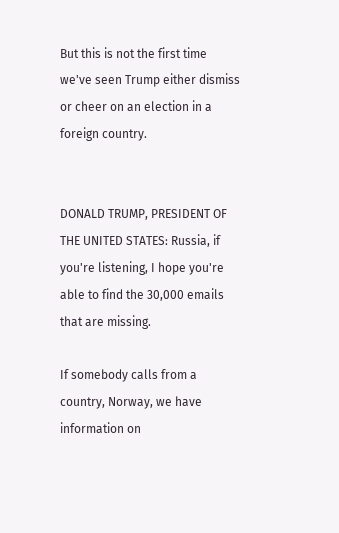But this is not the first time we've seen Trump either dismiss or cheer on an election in a foreign country.


DONALD TRUMP, PRESIDENT OF THE UNITED STATES: Russia, if you're listening, I hope you're able to find the 30,000 emails that are missing.

If somebody calls from a country, Norway, we have information on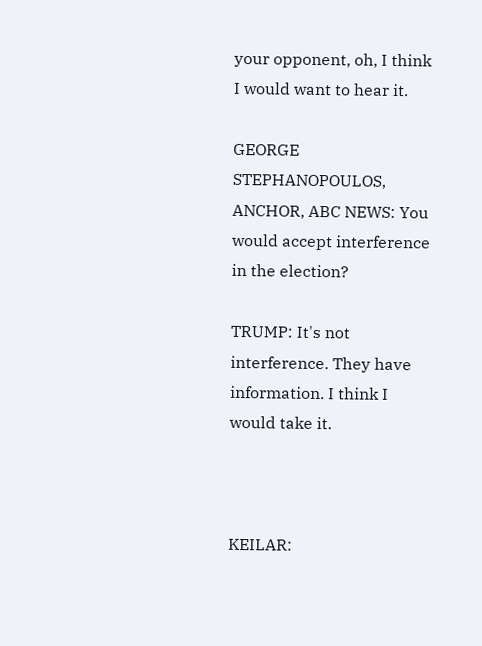your opponent, oh, I think I would want to hear it.

GEORGE STEPHANOPOULOS, ANCHOR, ABC NEWS: You would accept interference in the election?

TRUMP: It's not interference. They have information. I think I would take it.



KEILAR: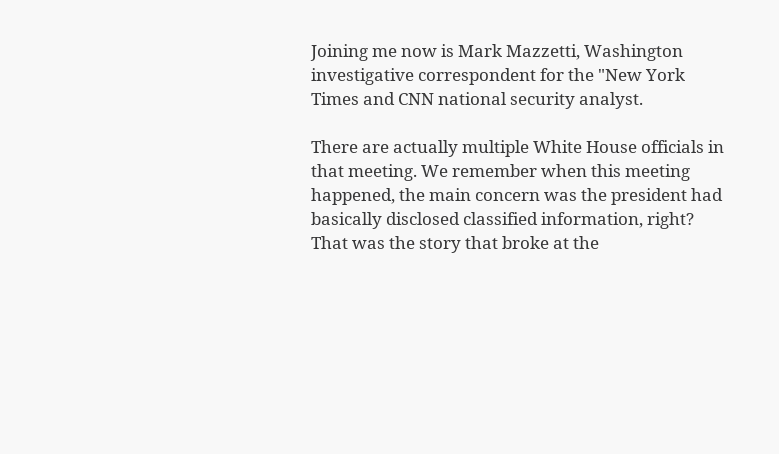Joining me now is Mark Mazzetti, Washington investigative correspondent for the "New York Times and CNN national security analyst.

There are actually multiple White House officials in that meeting. We remember when this meeting happened, the main concern was the president had basically disclosed classified information, right? That was the story that broke at the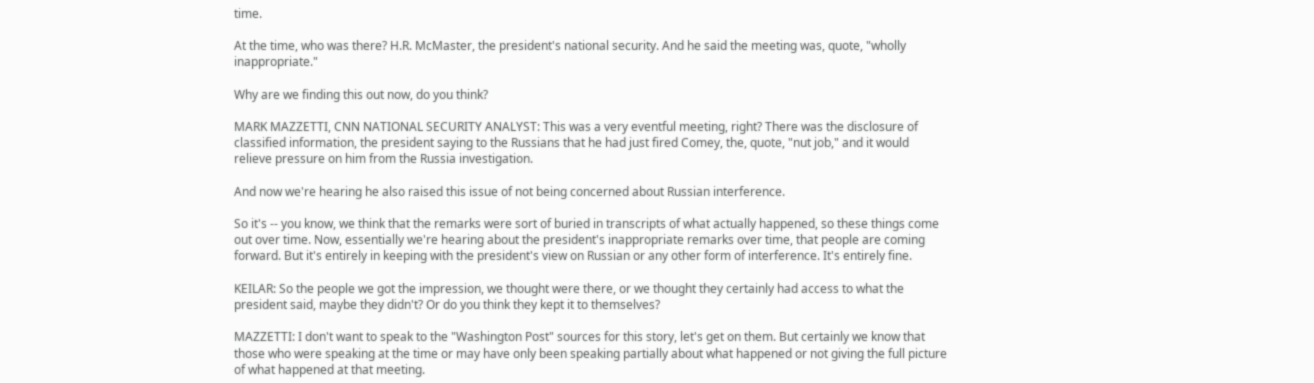time.

At the time, who was there? H.R. McMaster, the president's national security. And he said the meeting was, quote, "wholly inappropriate."

Why are we finding this out now, do you think?

MARK MAZZETTI, CNN NATIONAL SECURITY ANALYST: This was a very eventful meeting, right? There was the disclosure of classified information, the president saying to the Russians that he had just fired Comey, the, quote, "nut job," and it would relieve pressure on him from the Russia investigation.

And now we're hearing he also raised this issue of not being concerned about Russian interference.

So it's -- you know, we think that the remarks were sort of buried in transcripts of what actually happened, so these things come out over time. Now, essentially we're hearing about the president's inappropriate remarks over time, that people are coming forward. But it's entirely in keeping with the president's view on Russian or any other form of interference. It's entirely fine.

KEILAR: So the people we got the impression, we thought were there, or we thought they certainly had access to what the president said, maybe they didn't? Or do you think they kept it to themselves?

MAZZETTI: I don't want to speak to the "Washington Post" sources for this story, let's get on them. But certainly we know that those who were speaking at the time or may have only been speaking partially about what happened or not giving the full picture of what happened at that meeting.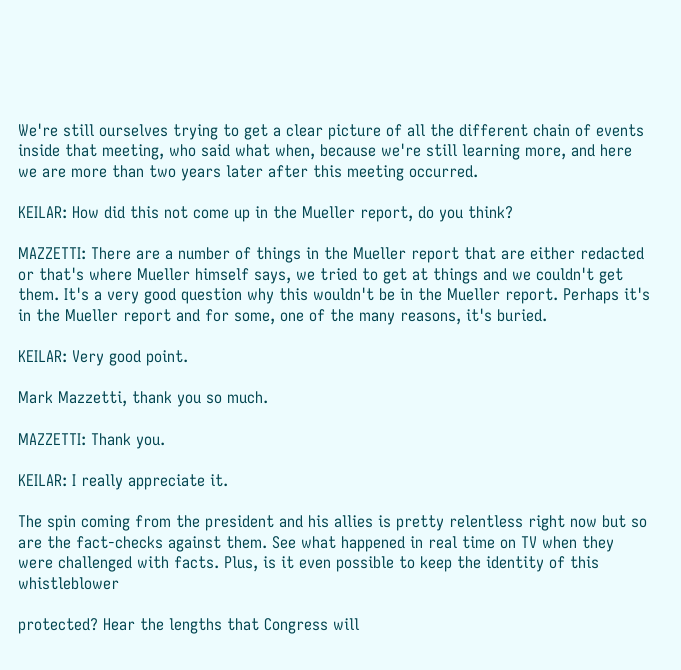We're still ourselves trying to get a clear picture of all the different chain of events inside that meeting, who said what when, because we're still learning more, and here we are more than two years later after this meeting occurred.

KEILAR: How did this not come up in the Mueller report, do you think?

MAZZETTI: There are a number of things in the Mueller report that are either redacted or that's where Mueller himself says, we tried to get at things and we couldn't get them. It's a very good question why this wouldn't be in the Mueller report. Perhaps it's in the Mueller report and for some, one of the many reasons, it's buried.

KEILAR: Very good point.

Mark Mazzetti, thank you so much.

MAZZETTI: Thank you.

KEILAR: I really appreciate it.

The spin coming from the president and his allies is pretty relentless right now but so are the fact-checks against them. See what happened in real time on TV when they were challenged with facts. Plus, is it even possible to keep the identity of this whistleblower

protected? Hear the lengths that Congress will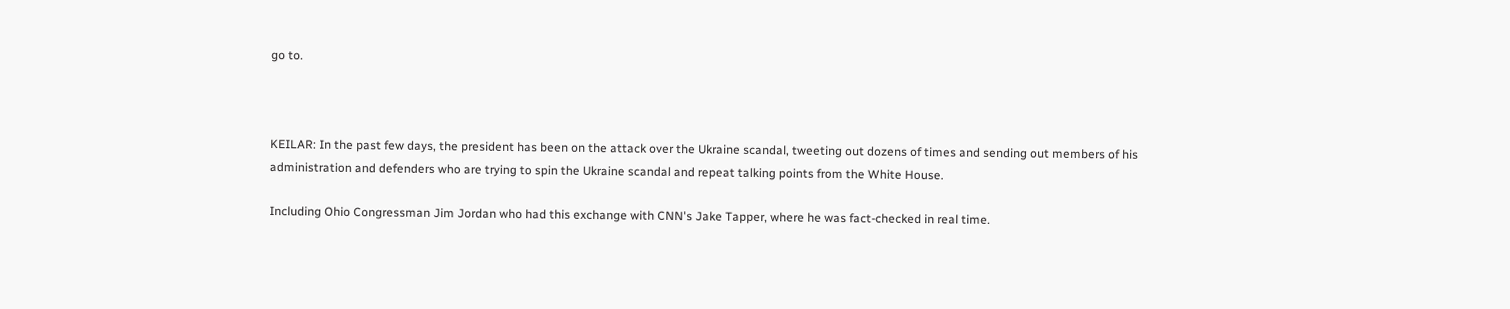go to.



KEILAR: In the past few days, the president has been on the attack over the Ukraine scandal, tweeting out dozens of times and sending out members of his administration and defenders who are trying to spin the Ukraine scandal and repeat talking points from the White House.

Including Ohio Congressman Jim Jordan who had this exchange with CNN's Jake Tapper, where he was fact-checked in real time.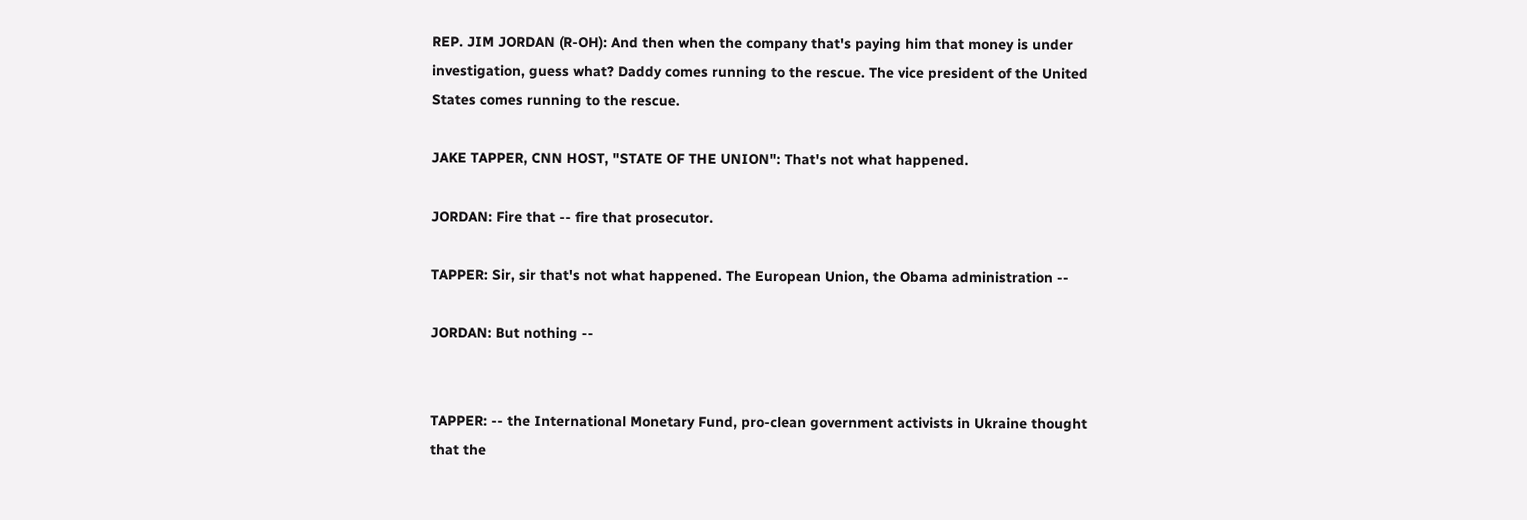REP. JIM JORDAN (R-OH): And then when the company that's paying him that money is under investigation, guess what? Daddy comes running to the rescue. The vice president of the United States comes running to the rescue.

JAKE TAPPER, CNN HOST, "STATE OF THE UNION": That's not what happened.

JORDAN: Fire that -- fire that prosecutor.

TAPPER: Sir, sir that's not what happened. The European Union, the Obama administration --

JORDAN: But nothing --


TAPPER: -- the International Monetary Fund, pro-clean government activists in Ukraine thought that the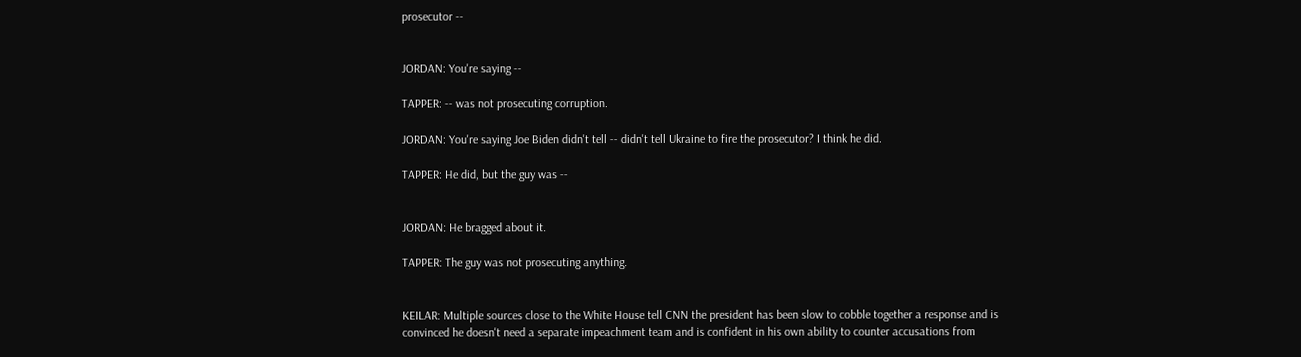prosecutor --


JORDAN: You're saying --

TAPPER: -- was not prosecuting corruption.

JORDAN: You're saying Joe Biden didn't tell -- didn't tell Ukraine to fire the prosecutor? I think he did.

TAPPER: He did, but the guy was --


JORDAN: He bragged about it.

TAPPER: The guy was not prosecuting anything.


KEILAR: Multiple sources close to the White House tell CNN the president has been slow to cobble together a response and is convinced he doesn't need a separate impeachment team and is confident in his own ability to counter accusations from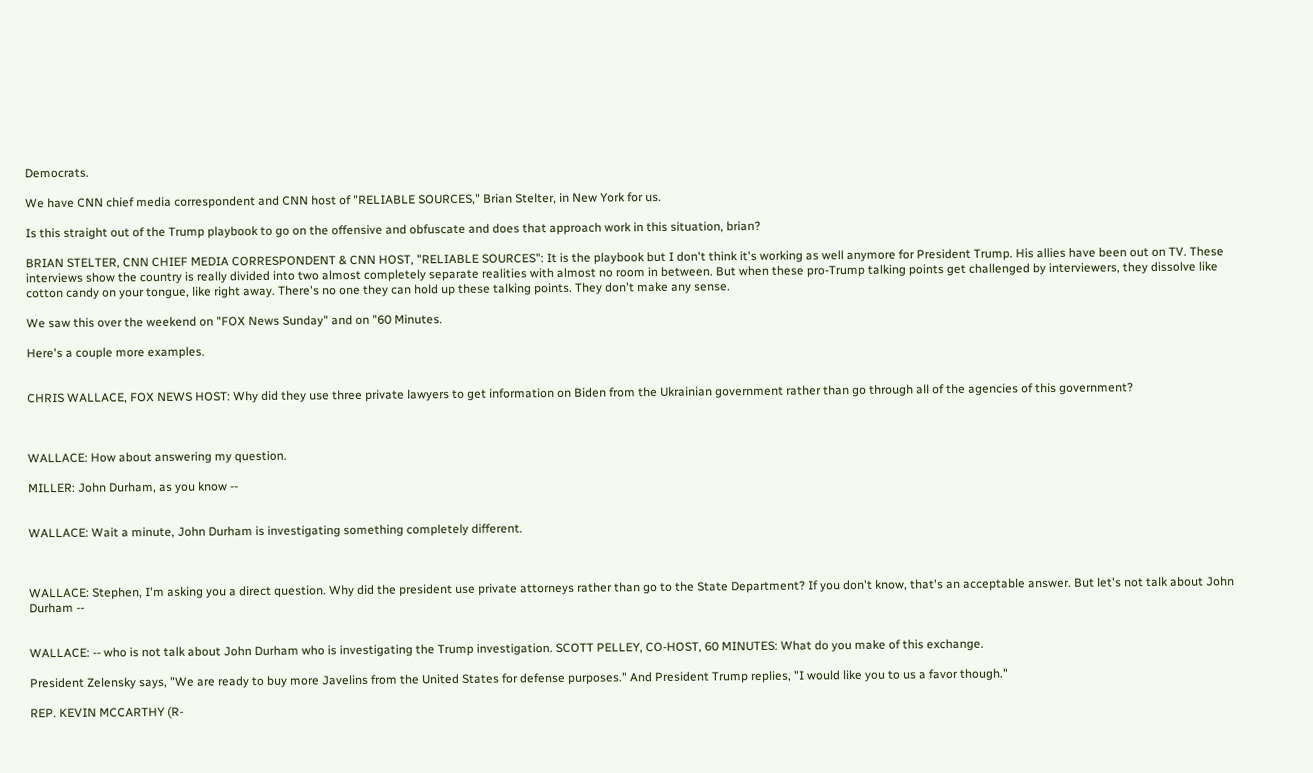Democrats.

We have CNN chief media correspondent and CNN host of "RELIABLE SOURCES," Brian Stelter, in New York for us.

Is this straight out of the Trump playbook to go on the offensive and obfuscate and does that approach work in this situation, brian?

BRIAN STELTER, CNN CHIEF MEDIA CORRESPONDENT & CNN HOST, "RELIABLE SOURCES": It is the playbook but I don't think it's working as well anymore for President Trump. His allies have been out on TV. These interviews show the country is really divided into two almost completely separate realities with almost no room in between. But when these pro-Trump talking points get challenged by interviewers, they dissolve like cotton candy on your tongue, like right away. There's no one they can hold up these talking points. They don't make any sense.

We saw this over the weekend on "FOX News Sunday" and on "60 Minutes.

Here's a couple more examples.


CHRIS WALLACE, FOX NEWS HOST: Why did they use three private lawyers to get information on Biden from the Ukrainian government rather than go through all of the agencies of this government?



WALLACE: How about answering my question.

MILLER: John Durham, as you know --


WALLACE: Wait a minute, John Durham is investigating something completely different.



WALLACE: Stephen, I'm asking you a direct question. Why did the president use private attorneys rather than go to the State Department? If you don't know, that's an acceptable answer. But let's not talk about John Durham --


WALLACE: -- who is not talk about John Durham who is investigating the Trump investigation. SCOTT PELLEY, CO-HOST, 60 MINUTES: What do you make of this exchange.

President Zelensky says, "We are ready to buy more Javelins from the United States for defense purposes." And President Trump replies, "I would like you to us a favor though."

REP. KEVIN MCCARTHY (R-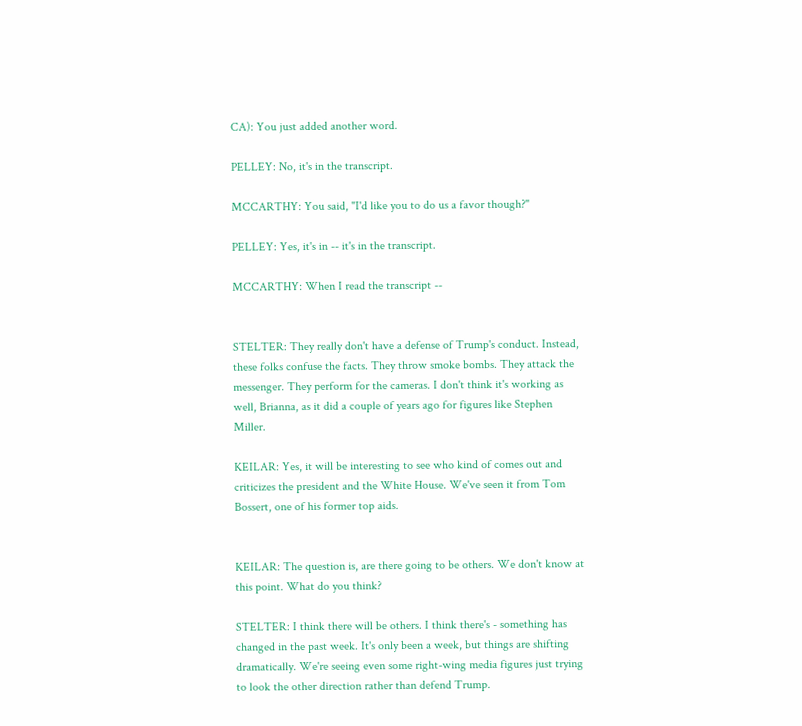CA): You just added another word.

PELLEY: No, it's in the transcript.

MCCARTHY: You said, "I'd like you to do us a favor though?"

PELLEY: Yes, it's in -- it's in the transcript.

MCCARTHY: When I read the transcript --


STELTER: They really don't have a defense of Trump's conduct. Instead, these folks confuse the facts. They throw smoke bombs. They attack the messenger. They perform for the cameras. I don't think it's working as well, Brianna, as it did a couple of years ago for figures like Stephen Miller.

KEILAR: Yes, it will be interesting to see who kind of comes out and criticizes the president and the White House. We've seen it from Tom Bossert, one of his former top aids.


KEILAR: The question is, are there going to be others. We don't know at this point. What do you think?

STELTER: I think there will be others. I think there's - something has changed in the past week. It's only been a week, but things are shifting dramatically. We're seeing even some right-wing media figures just trying to look the other direction rather than defend Trump.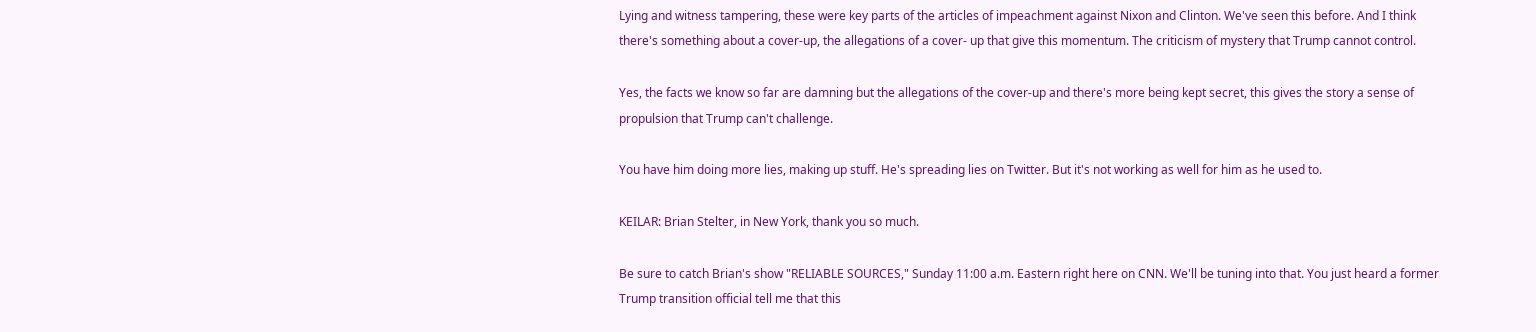Lying and witness tampering, these were key parts of the articles of impeachment against Nixon and Clinton. We've seen this before. And I think there's something about a cover-up, the allegations of a cover- up that give this momentum. The criticism of mystery that Trump cannot control.

Yes, the facts we know so far are damning but the allegations of the cover-up and there's more being kept secret, this gives the story a sense of propulsion that Trump can't challenge.

You have him doing more lies, making up stuff. He's spreading lies on Twitter. But it's not working as well for him as he used to.

KEILAR: Brian Stelter, in New York, thank you so much.

Be sure to catch Brian's show "RELIABLE SOURCES," Sunday 11:00 a.m. Eastern right here on CNN. We'll be tuning into that. You just heard a former Trump transition official tell me that this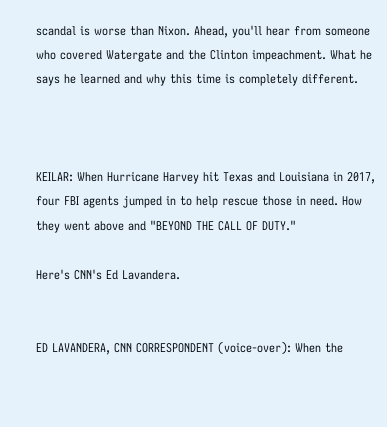scandal is worse than Nixon. Ahead, you'll hear from someone who covered Watergate and the Clinton impeachment. What he says he learned and why this time is completely different.



KEILAR: When Hurricane Harvey hit Texas and Louisiana in 2017, four FBI agents jumped in to help rescue those in need. How they went above and "BEYOND THE CALL OF DUTY."

Here's CNN's Ed Lavandera.


ED LAVANDERA, CNN CORRESPONDENT (voice-over): When the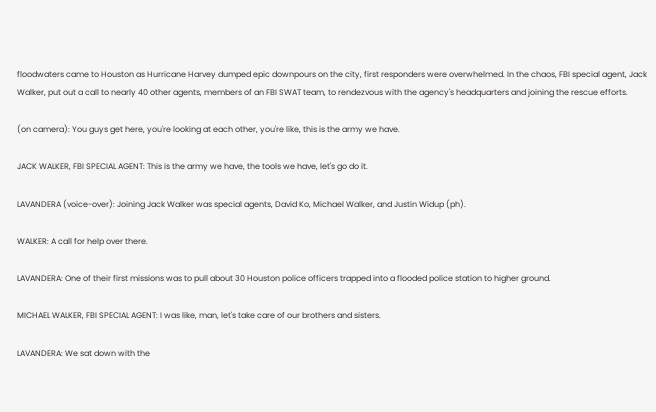floodwaters came to Houston as Hurricane Harvey dumped epic downpours on the city, first responders were overwhelmed. In the chaos, FBI special agent, Jack Walker, put out a call to nearly 40 other agents, members of an FBI SWAT team, to rendezvous with the agency's headquarters and joining the rescue efforts.

(on camera): You guys get here, you're looking at each other, you're like, this is the army we have.

JACK WALKER, FBI SPECIAL AGENT: This is the army we have, the tools we have, let's go do it.

LAVANDERA (voice-over): Joining Jack Walker was special agents, David Ko, Michael Walker, and Justin Widup (ph).

WALKER: A call for help over there.

LAVANDERA: One of their first missions was to pull about 30 Houston police officers trapped into a flooded police station to higher ground.

MICHAEL WALKER, FBI SPECIAL AGENT: I was like, man, let's take care of our brothers and sisters.

LAVANDERA: We sat down with the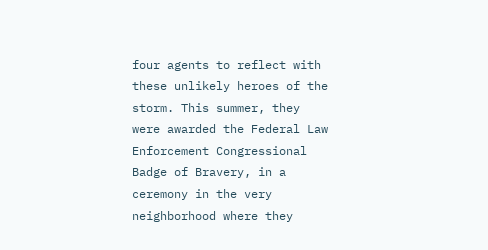four agents to reflect with these unlikely heroes of the storm. This summer, they were awarded the Federal Law Enforcement Congressional Badge of Bravery, in a ceremony in the very neighborhood where they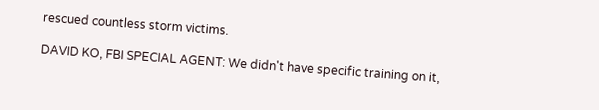rescued countless storm victims.

DAVID KO, FBI SPECIAL AGENT: We didn't have specific training on it,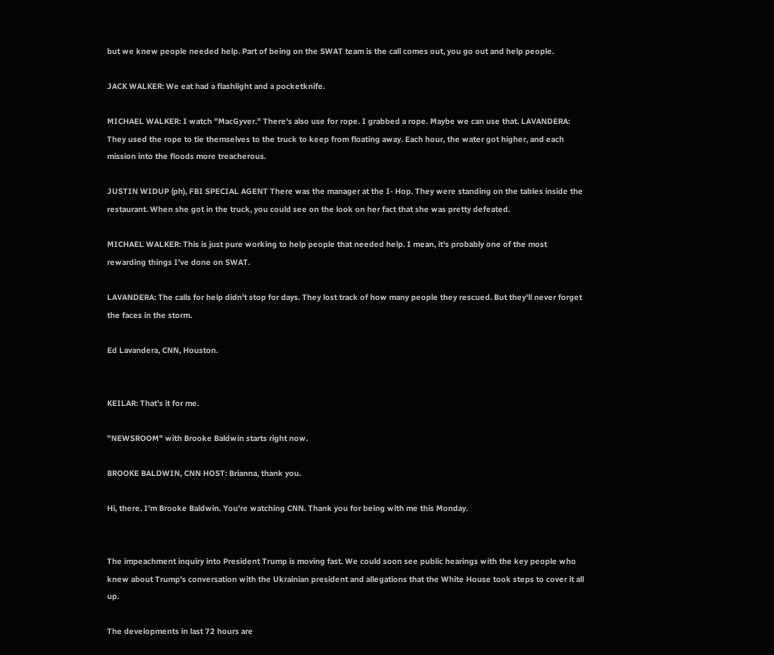but we knew people needed help. Part of being on the SWAT team is the call comes out, you go out and help people.

JACK WALKER: We eat had a flashlight and a pocketknife.

MICHAEL WALKER: I watch "MacGyver." There's also use for rope. I grabbed a rope. Maybe we can use that. LAVANDERA: They used the rope to tie themselves to the truck to keep from floating away. Each hour, the water got higher, and each mission into the floods more treacherous.

JUSTIN WIDUP (ph), FBI SPECIAL AGENT There was the manager at the I- Hop. They were standing on the tables inside the restaurant. When she got in the truck, you could see on the look on her fact that she was pretty defeated.

MICHAEL WALKER: This is just pure working to help people that needed help. I mean, it's probably one of the most rewarding things I've done on SWAT.

LAVANDERA: The calls for help didn't stop for days. They lost track of how many people they rescued. But they'll never forget the faces in the storm.

Ed Lavandera, CNN, Houston.


KEILAR: That's it for me.

"NEWSROOM" with Brooke Baldwin starts right now.

BROOKE BALDWIN, CNN HOST: Brianna, thank you.

Hi, there. I'm Brooke Baldwin. You're watching CNN. Thank you for being with me this Monday.


The impeachment inquiry into President Trump is moving fast. We could soon see public hearings with the key people who knew about Trump's conversation with the Ukrainian president and allegations that the White House took steps to cover it all up.

The developments in last 72 hours are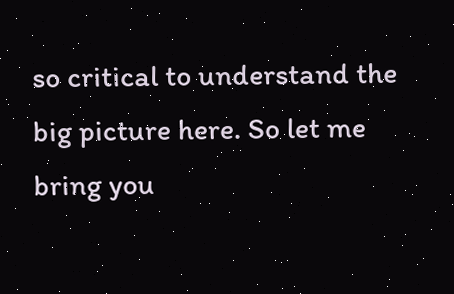so critical to understand the big picture here. So let me bring you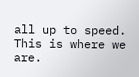all up to speed. This is where we are.